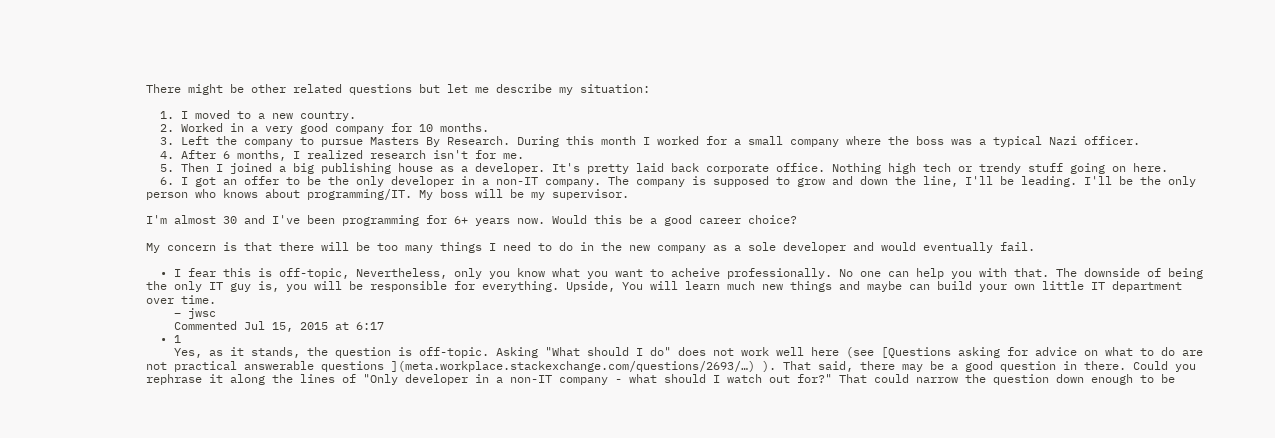There might be other related questions but let me describe my situation:

  1. I moved to a new country.
  2. Worked in a very good company for 10 months.
  3. Left the company to pursue Masters By Research. During this month I worked for a small company where the boss was a typical Nazi officer.
  4. After 6 months, I realized research isn't for me.
  5. Then I joined a big publishing house as a developer. It's pretty laid back corporate office. Nothing high tech or trendy stuff going on here.
  6. I got an offer to be the only developer in a non-IT company. The company is supposed to grow and down the line, I'll be leading. I'll be the only person who knows about programming/IT. My boss will be my supervisor.

I'm almost 30 and I've been programming for 6+ years now. Would this be a good career choice?

My concern is that there will be too many things I need to do in the new company as a sole developer and would eventually fail.

  • I fear this is off-topic, Nevertheless, only you know what you want to acheive professionally. No one can help you with that. The downside of being the only IT guy is, you will be responsible for everything. Upside, You will learn much new things and maybe can build your own little IT department over time.
    – jwsc
    Commented Jul 15, 2015 at 6:17
  • 1
    Yes, as it stands, the question is off-topic. Asking "What should I do" does not work well here (see [Questions asking for advice on what to do are not practical answerable questions ](meta.workplace.stackexchange.com/questions/2693/…) ). That said, there may be a good question in there. Could you rephrase it along the lines of "Only developer in a non-IT company - what should I watch out for?" That could narrow the question down enough to be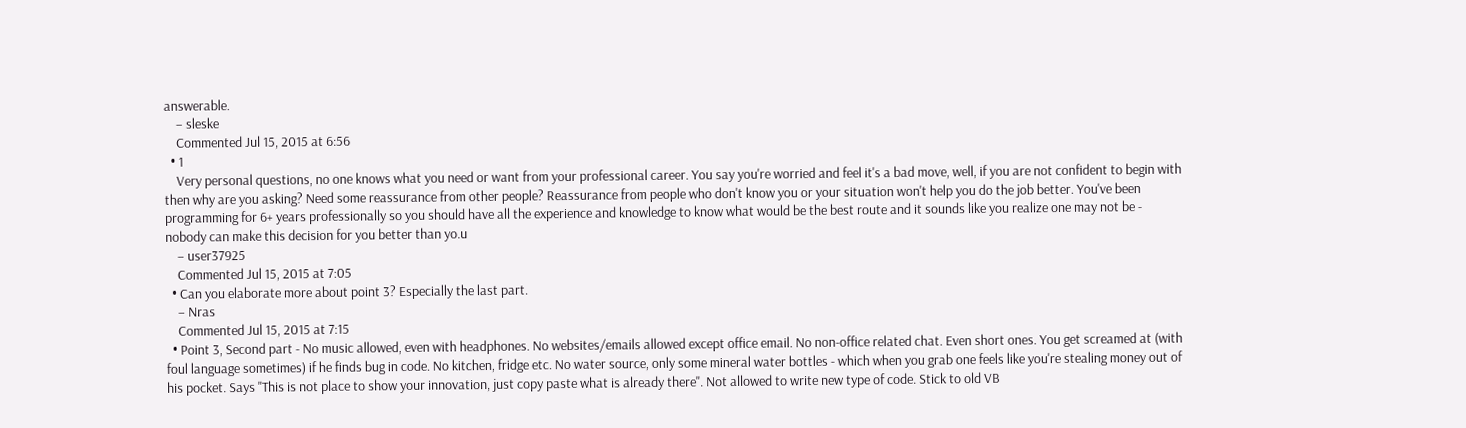answerable.
    – sleske
    Commented Jul 15, 2015 at 6:56
  • 1
    Very personal questions, no one knows what you need or want from your professional career. You say you're worried and feel it's a bad move, well, if you are not confident to begin with then why are you asking? Need some reassurance from other people? Reassurance from people who don't know you or your situation won't help you do the job better. You've been programming for 6+ years professionally so you should have all the experience and knowledge to know what would be the best route and it sounds like you realize one may not be - nobody can make this decision for you better than yo.u
    – user37925
    Commented Jul 15, 2015 at 7:05
  • Can you elaborate more about point 3? Especially the last part.
    – Nras
    Commented Jul 15, 2015 at 7:15
  • Point 3, Second part - No music allowed, even with headphones. No websites/emails allowed except office email. No non-office related chat. Even short ones. You get screamed at (with foul language sometimes) if he finds bug in code. No kitchen, fridge etc. No water source, only some mineral water bottles - which when you grab one feels like you're stealing money out of his pocket. Says "This is not place to show your innovation, just copy paste what is already there". Not allowed to write new type of code. Stick to old VB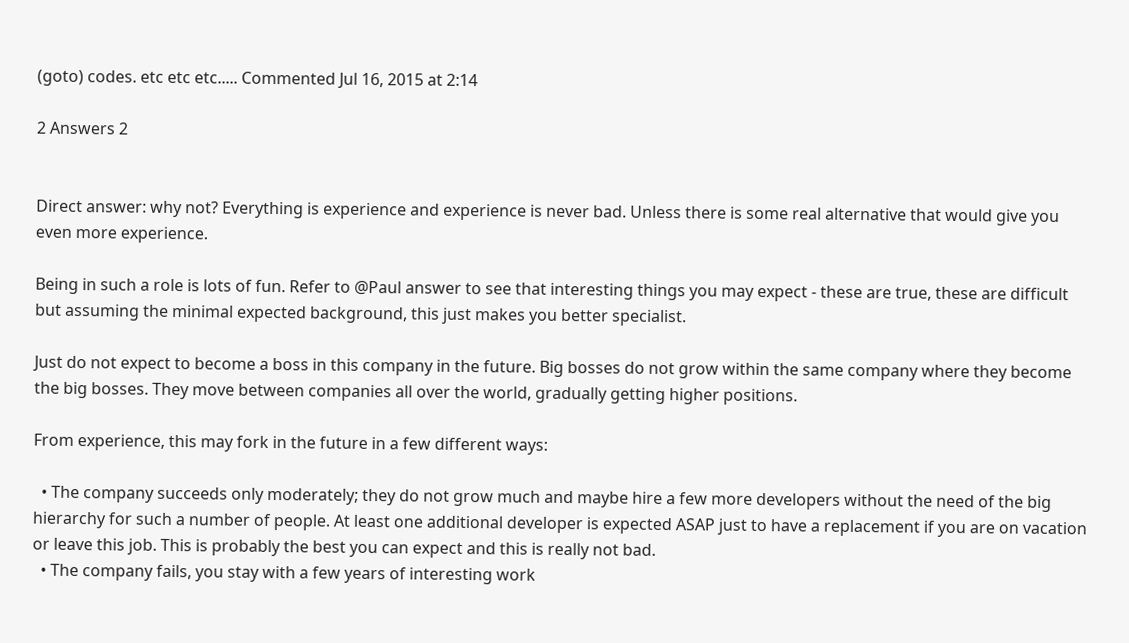(goto) codes. etc etc etc..... Commented Jul 16, 2015 at 2:14

2 Answers 2


Direct answer: why not? Everything is experience and experience is never bad. Unless there is some real alternative that would give you even more experience.

Being in such a role is lots of fun. Refer to @Paul answer to see that interesting things you may expect - these are true, these are difficult but assuming the minimal expected background, this just makes you better specialist.

Just do not expect to become a boss in this company in the future. Big bosses do not grow within the same company where they become the big bosses. They move between companies all over the world, gradually getting higher positions.

From experience, this may fork in the future in a few different ways:

  • The company succeeds only moderately; they do not grow much and maybe hire a few more developers without the need of the big hierarchy for such a number of people. At least one additional developer is expected ASAP just to have a replacement if you are on vacation or leave this job. This is probably the best you can expect and this is really not bad.
  • The company fails, you stay with a few years of interesting work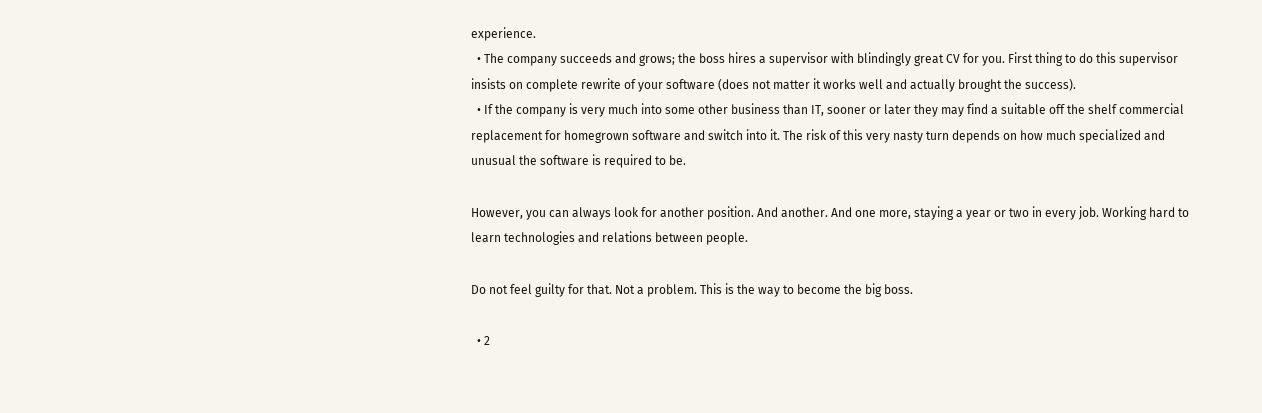experience.
  • The company succeeds and grows; the boss hires a supervisor with blindingly great CV for you. First thing to do this supervisor insists on complete rewrite of your software (does not matter it works well and actually brought the success).
  • If the company is very much into some other business than IT, sooner or later they may find a suitable off the shelf commercial replacement for homegrown software and switch into it. The risk of this very nasty turn depends on how much specialized and unusual the software is required to be.

However, you can always look for another position. And another. And one more, staying a year or two in every job. Working hard to learn technologies and relations between people.

Do not feel guilty for that. Not a problem. This is the way to become the big boss.

  • 2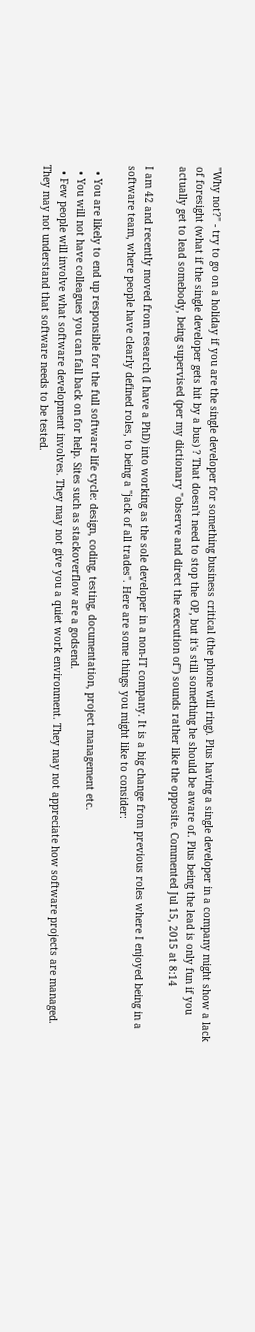"Why not?" - try to go on a holiday if you are the single developer for something business critical (the phone will ring). Plus having a single developer in a company might show a lack of foresight (what if the single developer gets hit by a bus) ? That doesn't need to stop the OP, but it's still something he should be aware of. Plus being the lead is only fun if you actually get to lead somebody, being supervised (per my dictionary "observe and direct the execution of") sounds rather like the opposite. Commented Jul 15, 2015 at 8:14

I am 42 and recently moved from research (I have a PhD) into working as the sole developer in a non-IT company. It is a big change from previous roles where I enjoyed being in a software team, where people have clearly defined roles, to being a "jack of all trades". Here are some things you might like to consider:

  • You are likely to end up responsible for the full software life cycle: design, coding, testing, documentation, project management etc.
  • You will not have colleagues you can fall back on for help. Sites such as stackoverflow are a godsend.
  • Few people will involve what software development involves. They may not give you a quiet work environment. They may not appreciate how software projects are managed. They may not understand that software needs to be tested.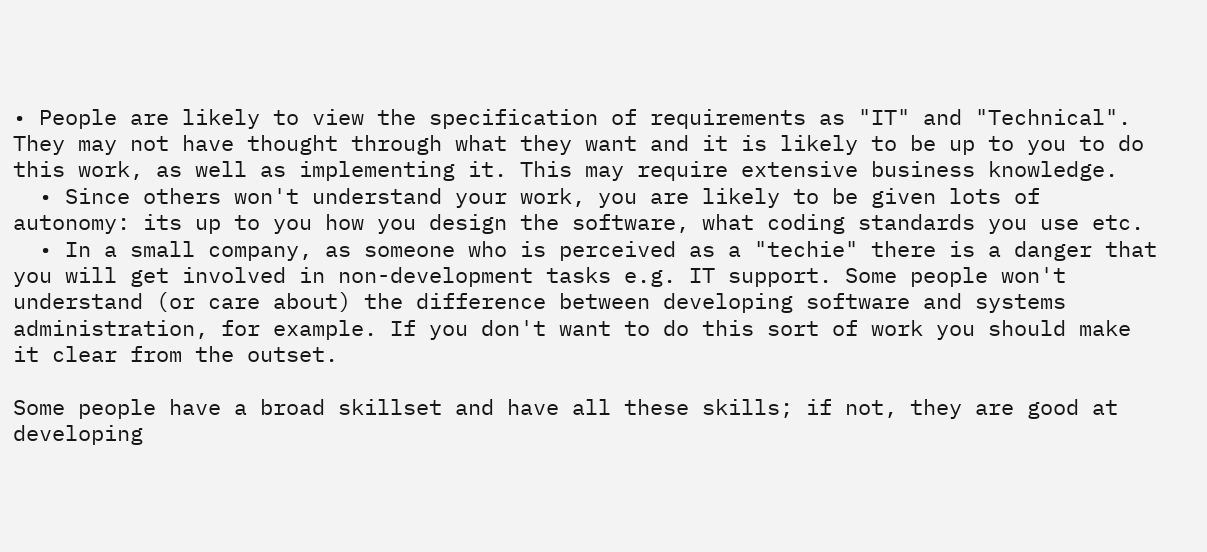• People are likely to view the specification of requirements as "IT" and "Technical". They may not have thought through what they want and it is likely to be up to you to do this work, as well as implementing it. This may require extensive business knowledge.
  • Since others won't understand your work, you are likely to be given lots of autonomy: its up to you how you design the software, what coding standards you use etc.
  • In a small company, as someone who is perceived as a "techie" there is a danger that you will get involved in non-development tasks e.g. IT support. Some people won't understand (or care about) the difference between developing software and systems administration, for example. If you don't want to do this sort of work you should make it clear from the outset.

Some people have a broad skillset and have all these skills; if not, they are good at developing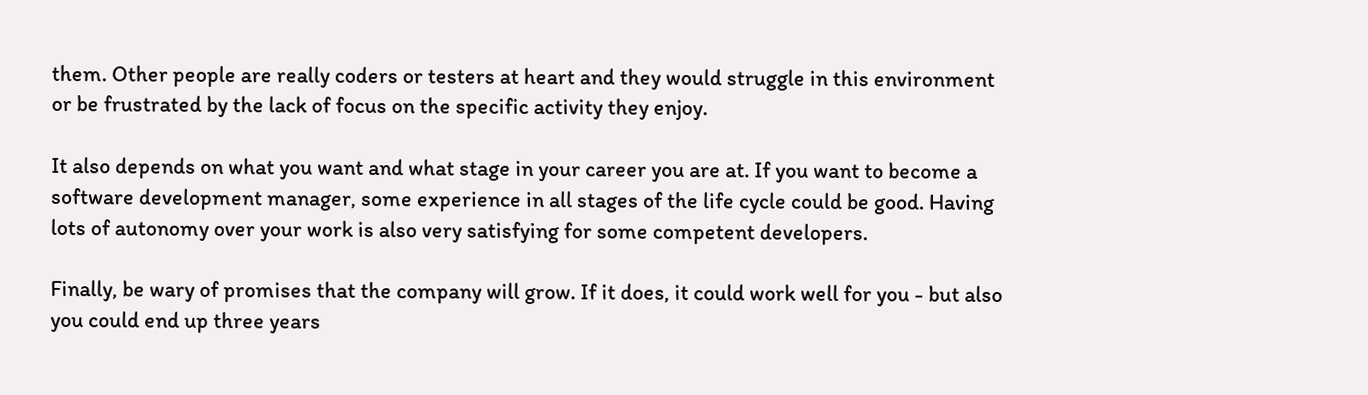them. Other people are really coders or testers at heart and they would struggle in this environment or be frustrated by the lack of focus on the specific activity they enjoy.

It also depends on what you want and what stage in your career you are at. If you want to become a software development manager, some experience in all stages of the life cycle could be good. Having lots of autonomy over your work is also very satisfying for some competent developers.

Finally, be wary of promises that the company will grow. If it does, it could work well for you - but also you could end up three years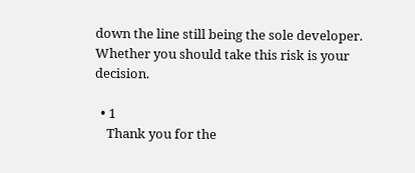down the line still being the sole developer. Whether you should take this risk is your decision.

  • 1
    Thank you for the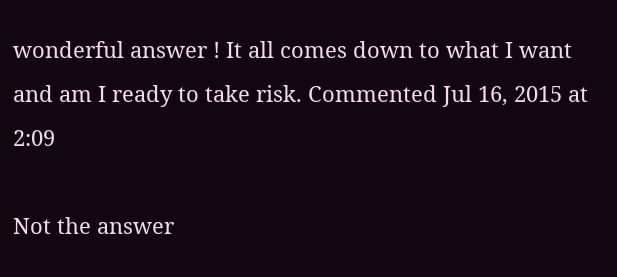wonderful answer ! It all comes down to what I want and am I ready to take risk. Commented Jul 16, 2015 at 2:09

Not the answer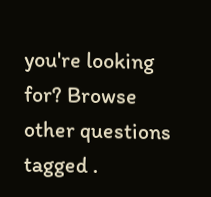you're looking for? Browse other questions tagged .